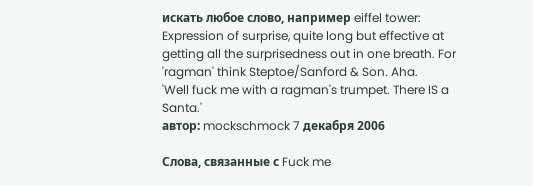искать любое слово, например eiffel tower:
Expression of surprise, quite long but effective at getting all the surprisedness out in one breath. For 'ragman' think Steptoe/Sanford & Son. Aha.
'Well fuck me with a ragman's trumpet. There IS a Santa.'
автор: mockschmock 7 декабря 2006

Слова, связанные с Fuck me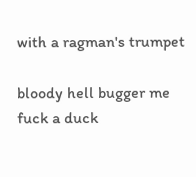with a ragman's trumpet

bloody hell bugger me fuck a duck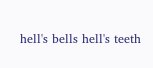hell's bells hell's teeth